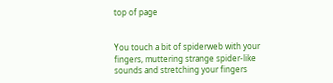top of page


You touch a bit of spiderweb with your fingers, muttering strange spider-like sounds and stretching your fingers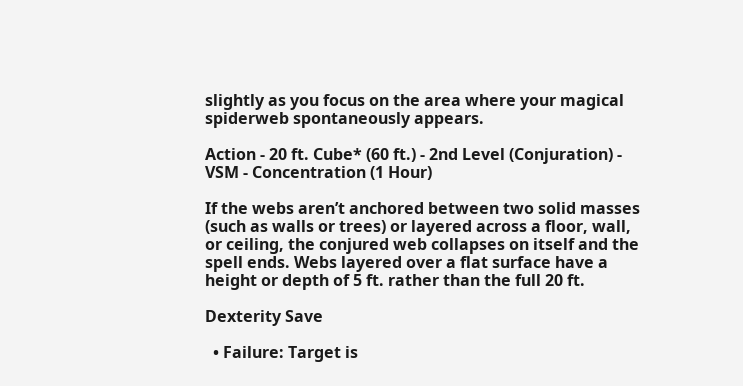slightly as you focus on the area where your magical spiderweb spontaneously appears.

Action - 20 ft. Cube* (60 ft.) - 2nd Level (Conjuration) - VSM - Concentration (1 Hour)

If the webs aren’t anchored between two solid masses (such as walls or trees) or layered across a floor, wall, or ceiling, the conjured web collapses on itself and the spell ends. Webs layered over a flat surface have a height or depth of 5 ft. rather than the full 20 ft.

Dexterity Save

  • Failure: Target is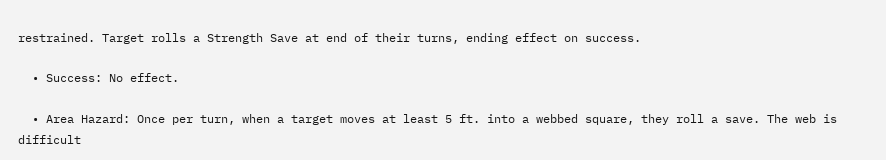restrained. Target rolls a Strength Save at end of their turns, ending effect on success.

  • Success: No effect.

  • Area Hazard: Once per turn, when a target moves at least 5 ft. into a webbed square, they roll a save. The web is difficult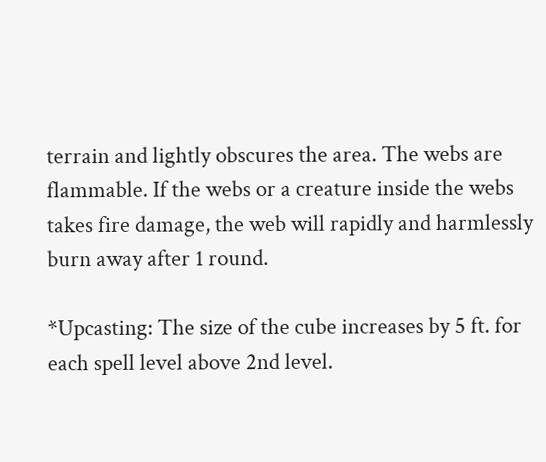terrain and lightly obscures the area. The webs are flammable. If the webs or a creature inside the webs takes fire damage, the web will rapidly and harmlessly burn away after 1 round.

*Upcasting: The size of the cube increases by 5 ft. for each spell level above 2nd level.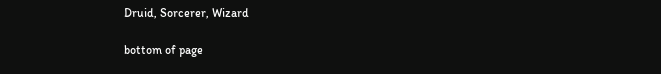Druid, Sorcerer, Wizard

bottom of page